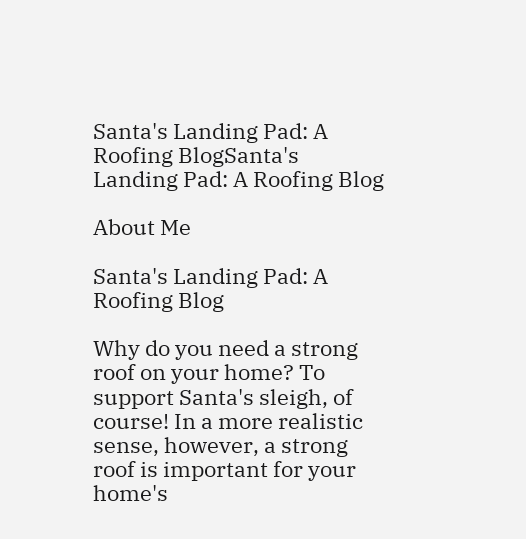Santa's Landing Pad: A Roofing BlogSanta's Landing Pad: A Roofing Blog

About Me

Santa's Landing Pad: A Roofing Blog

Why do you need a strong roof on your home? To support Santa's sleigh, of course! In a more realistic sense, however, a strong roof is important for your home's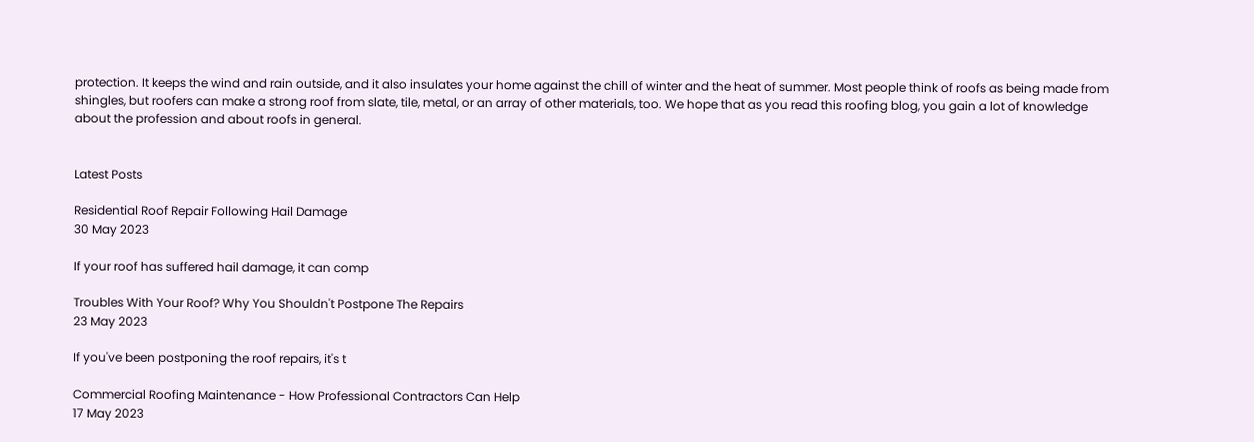protection. It keeps the wind and rain outside, and it also insulates your home against the chill of winter and the heat of summer. Most people think of roofs as being made from shingles, but roofers can make a strong roof from slate, tile, metal, or an array of other materials, too. We hope that as you read this roofing blog, you gain a lot of knowledge about the profession and about roofs in general.


Latest Posts

Residential Roof Repair Following Hail Damage
30 May 2023

If your roof has suffered hail damage, it can comp

Troubles With Your Roof? Why You Shouldn't Postpone The Repairs
23 May 2023

If you've been postponing the roof repairs, it's t

Commercial Roofing Maintenance - How Professional Contractors Can Help
17 May 2023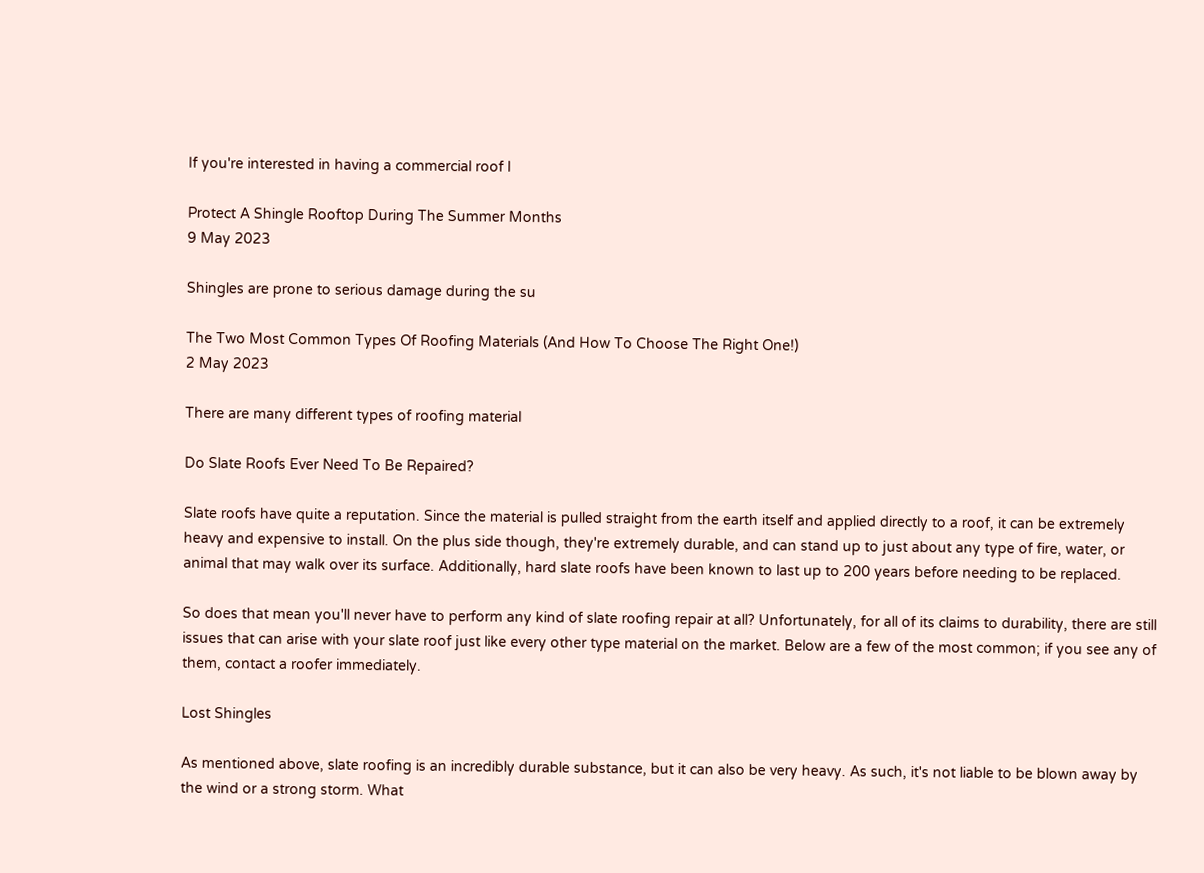If you're interested in having a commercial roof l

Protect A Shingle Rooftop During The Summer Months
9 May 2023

Shingles are prone to serious damage during the su

The Two Most Common Types Of Roofing Materials (And How To Choose The Right One!)
2 May 2023

There are many different types of roofing material

Do Slate Roofs Ever Need To Be Repaired?

Slate roofs have quite a reputation. Since the material is pulled straight from the earth itself and applied directly to a roof, it can be extremely heavy and expensive to install. On the plus side though, they're extremely durable, and can stand up to just about any type of fire, water, or animal that may walk over its surface. Additionally, hard slate roofs have been known to last up to 200 years before needing to be replaced.

So does that mean you'll never have to perform any kind of slate roofing repair at all? Unfortunately, for all of its claims to durability, there are still issues that can arise with your slate roof just like every other type material on the market. Below are a few of the most common; if you see any of them, contact a roofer immediately.

Lost Shingles

As mentioned above, slate roofing is an incredibly durable substance, but it can also be very heavy. As such, it's not liable to be blown away by the wind or a strong storm. What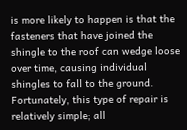is more likely to happen is that the fasteners that have joined the shingle to the roof can wedge loose over time, causing individual shingles to fall to the ground. Fortunately, this type of repair is relatively simple; all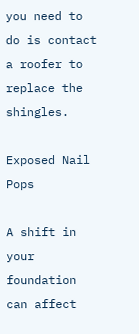you need to do is contact a roofer to replace the shingles.

Exposed Nail Pops

A shift in your foundation can affect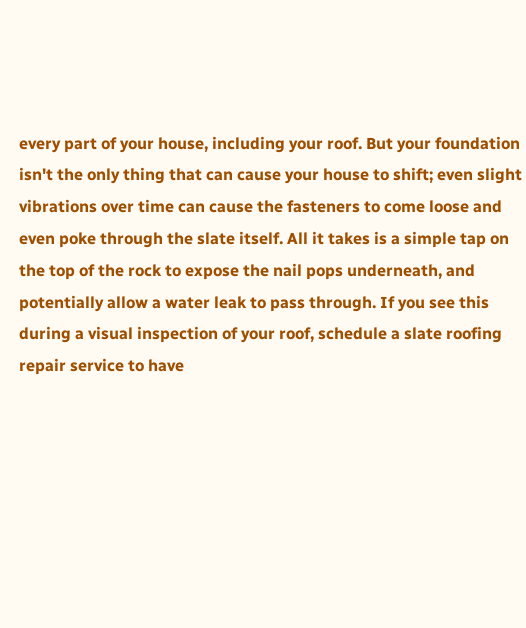every part of your house, including your roof. But your foundation isn't the only thing that can cause your house to shift; even slight vibrations over time can cause the fasteners to come loose and even poke through the slate itself. All it takes is a simple tap on the top of the rock to expose the nail pops underneath, and potentially allow a water leak to pass through. If you see this during a visual inspection of your roof, schedule a slate roofing repair service to have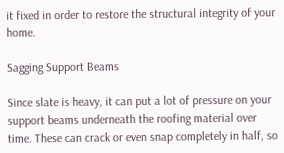it fixed in order to restore the structural integrity of your home.

Sagging Support Beams

Since slate is heavy, it can put a lot of pressure on your support beams underneath the roofing material over time. These can crack or even snap completely in half, so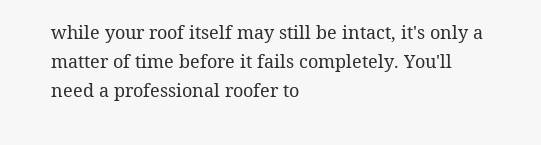while your roof itself may still be intact, it's only a matter of time before it fails completely. You'll need a professional roofer to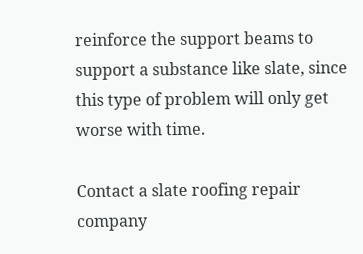reinforce the support beams to support a substance like slate, since this type of problem will only get worse with time.

Contact a slate roofing repair company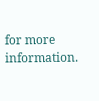for more information.